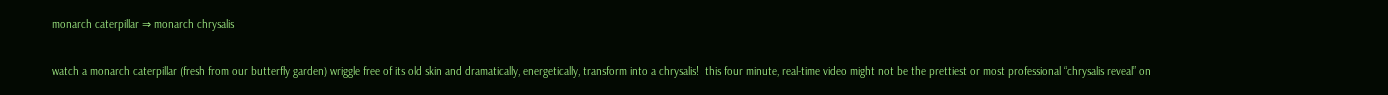monarch caterpillar ⇒ monarch chrysalis

watch a monarch caterpillar (fresh from our butterfly garden) wriggle free of its old skin and dramatically, energetically, transform into a chrysalis!  this four minute, real-time video might not be the prettiest or most professional “chrysalis reveal” on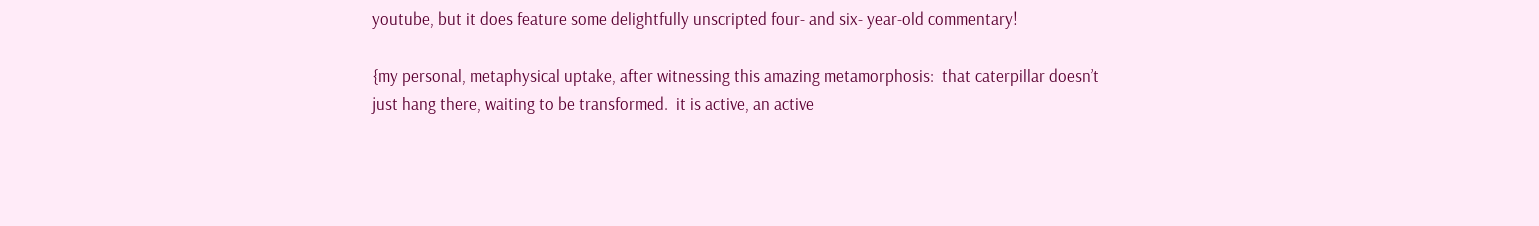youtube, but it does feature some delightfully unscripted four- and six- year-old commentary!

{my personal, metaphysical uptake, after witnessing this amazing metamorphosis:  that caterpillar doesn’t just hang there, waiting to be transformed.  it is active, an active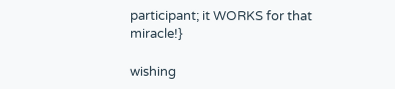participant; it WORKS for that miracle!}

wishing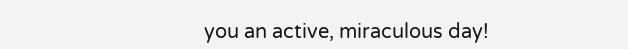you an active, miraculous day!